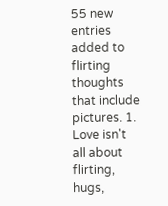55 new entries added to flirting thoughts that include pictures. 1. Love isn't all about flirting, hugs,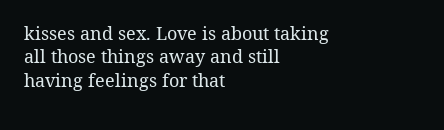kisses and sex. Love is about taking all those things away and still having feelings for that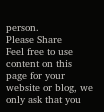person.
Please Share
Feel free to use content on this page for your website or blog, we only ask that you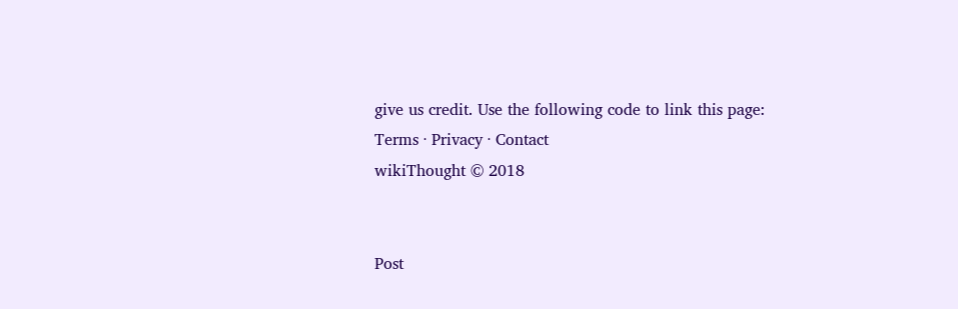give us credit. Use the following code to link this page:
Terms · Privacy · Contact
wikiThought © 2018


Post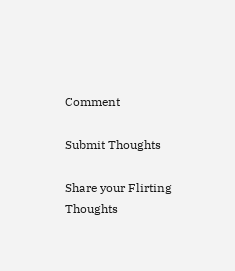Comment

Submit Thoughts

Share your Flirting Thoughts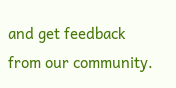and get feedback from our community.